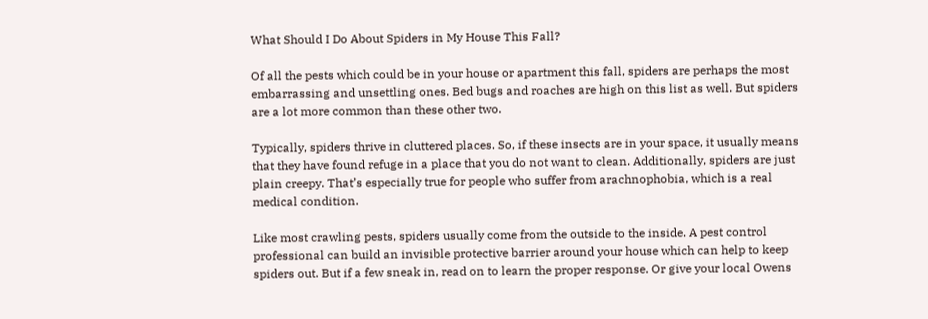What Should I Do About Spiders in My House This Fall?

Of all the pests which could be in your house or apartment this fall, spiders are perhaps the most embarrassing and unsettling ones. Bed bugs and roaches are high on this list as well. But spiders are a lot more common than these other two.

Typically, spiders thrive in cluttered places. So, if these insects are in your space, it usually means that they have found refuge in a place that you do not want to clean. Additionally, spiders are just plain creepy. That’s especially true for people who suffer from arachnophobia, which is a real medical condition.

Like most crawling pests, spiders usually come from the outside to the inside. A pest control professional can build an invisible protective barrier around your house which can help to keep spiders out. But if a few sneak in, read on to learn the proper response. Or give your local Owens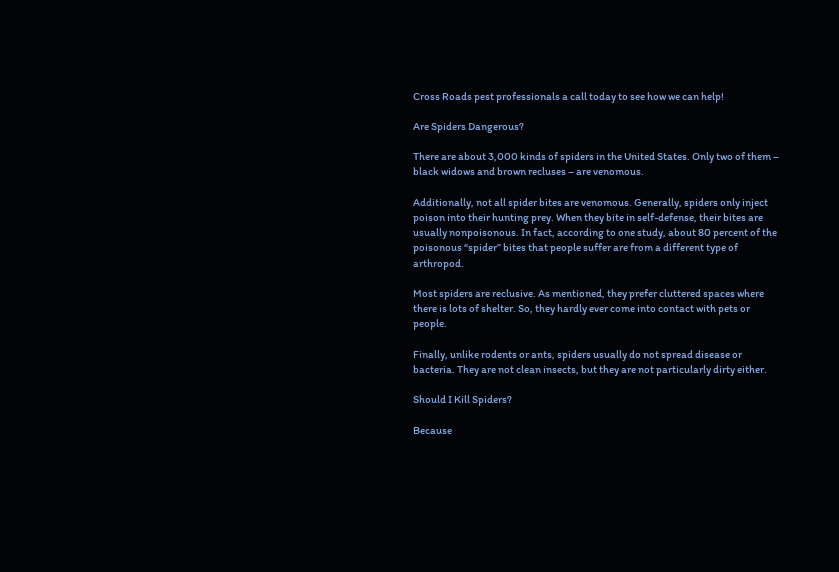Cross Roads pest professionals a call today to see how we can help!

Are Spiders Dangerous?

There are about 3,000 kinds of spiders in the United States. Only two of them – black widows and brown recluses – are venomous.

Additionally, not all spider bites are venomous. Generally, spiders only inject poison into their hunting prey. When they bite in self-defense, their bites are usually nonpoisonous. In fact, according to one study, about 80 percent of the poisonous “spider” bites that people suffer are from a different type of arthropod.

Most spiders are reclusive. As mentioned, they prefer cluttered spaces where there is lots of shelter. So, they hardly ever come into contact with pets or people.

Finally, unlike rodents or ants, spiders usually do not spread disease or bacteria. They are not clean insects, but they are not particularly dirty either.

Should I Kill Spiders?

Because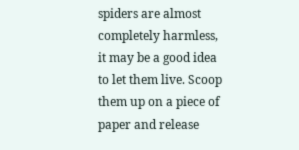spiders are almost completely harmless, it may be a good idea to let them live. Scoop them up on a piece of paper and release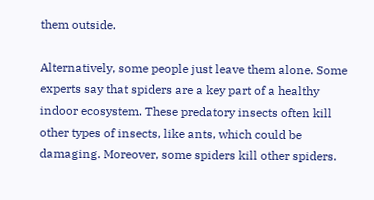them outside.

Alternatively, some people just leave them alone. Some experts say that spiders are a key part of a healthy indoor ecosystem. These predatory insects often kill other types of insects, like ants, which could be damaging. Moreover, some spiders kill other spiders.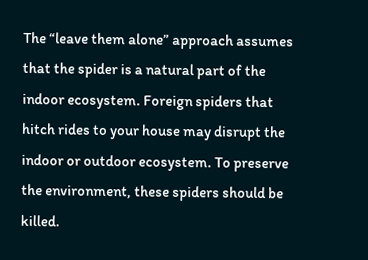The “leave them alone” approach assumes that the spider is a natural part of the indoor ecosystem. Foreign spiders that hitch rides to your house may disrupt the indoor or outdoor ecosystem. To preserve the environment, these spiders should be killed.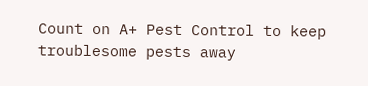Count on A+ Pest Control to keep troublesome pests away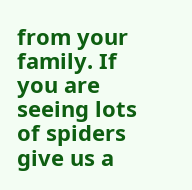from your family. If you are seeing lots of spiders give us a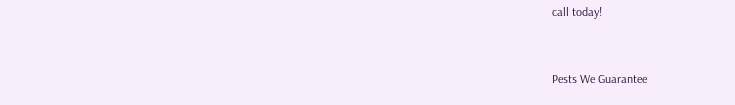call today!


Pests We Guarantee